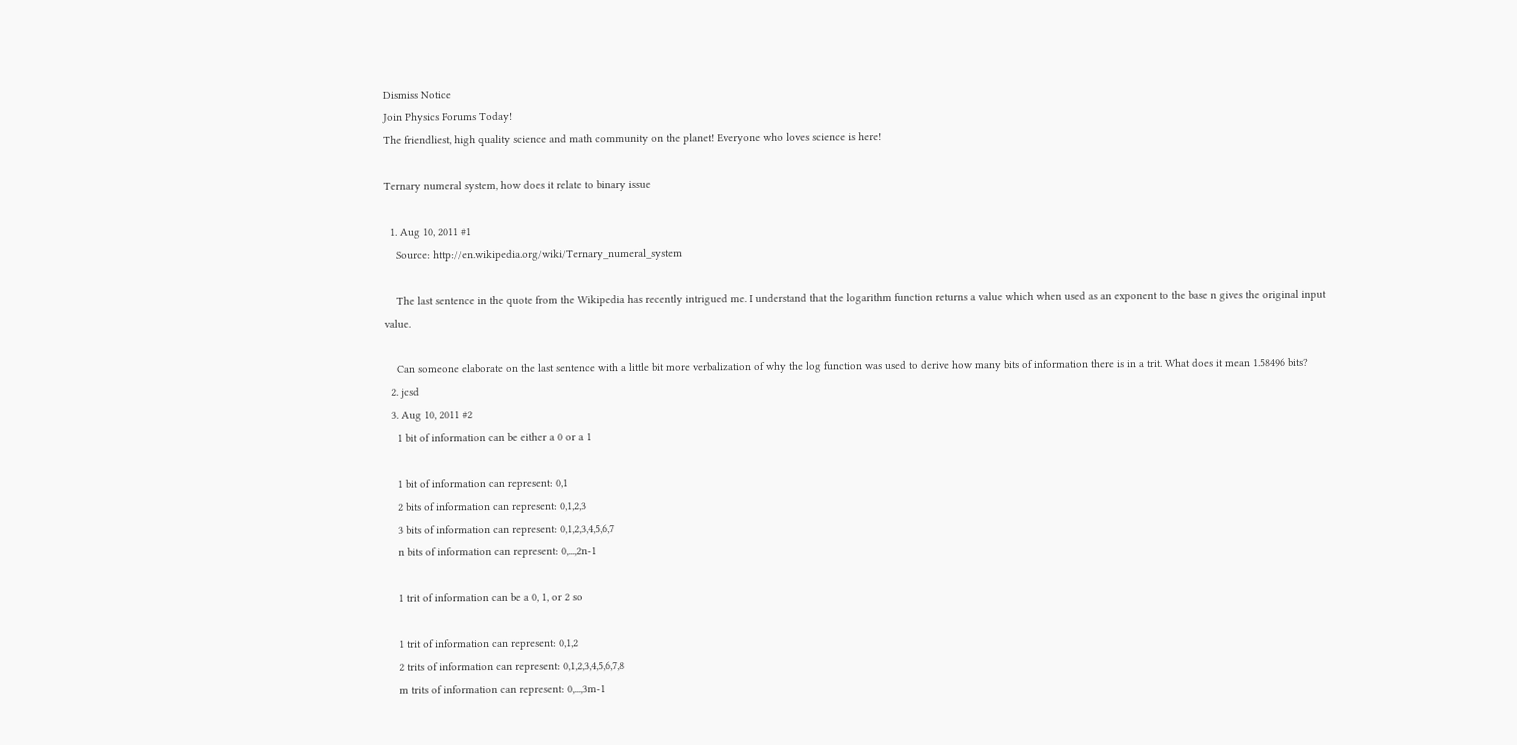Dismiss Notice
Join Physics Forums Today!
The friendliest, high quality science and math community on the planet! Everyone who loves science is here!

Ternary numeral system, how does it relate to binary issue

  1. Aug 10, 2011 #1
    Source: http://en.wikipedia.org/wiki/Ternary_numeral_system

    The last sentence in the quote from the Wikipedia has recently intrigued me. I understand that the logarithm function returns a value which when used as an exponent to the base n gives the original input value.

    Can someone elaborate on the last sentence with a little bit more verbalization of why the log function was used to derive how many bits of information there is in a trit. What does it mean 1.58496 bits?
  2. jcsd
  3. Aug 10, 2011 #2
    1 bit of information can be either a 0 or a 1

    1 bit of information can represent: 0,1
    2 bits of information can represent: 0,1,2,3
    3 bits of information can represent: 0,1,2,3,4,5,6,7
    n bits of information can represent: 0,...,2n-1

    1 trit of information can be a 0, 1, or 2 so

    1 trit of information can represent: 0,1,2
    2 trits of information can represent: 0,1,2,3,4,5,6,7,8
    m trits of information can represent: 0,...,3m-1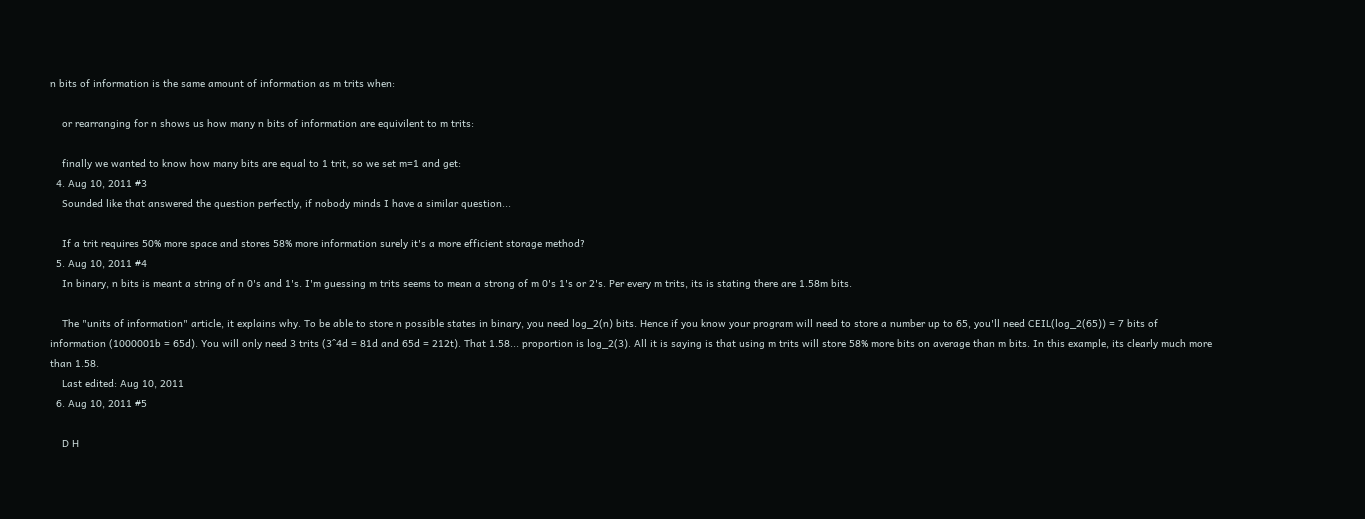n bits of information is the same amount of information as m trits when:

    or rearranging for n shows us how many n bits of information are equivilent to m trits:

    finally we wanted to know how many bits are equal to 1 trit, so we set m=1 and get:
  4. Aug 10, 2011 #3
    Sounded like that answered the question perfectly, if nobody minds I have a similar question...

    If a trit requires 50% more space and stores 58% more information surely it's a more efficient storage method?
  5. Aug 10, 2011 #4
    In binary, n bits is meant a string of n 0's and 1's. I'm guessing m trits seems to mean a strong of m 0's 1's or 2's. Per every m trits, its is stating there are 1.58m bits.

    The "units of information" article, it explains why. To be able to store n possible states in binary, you need log_2(n) bits. Hence if you know your program will need to store a number up to 65, you'll need CEIL(log_2(65)) = 7 bits of information (1000001b = 65d). You will only need 3 trits (3^4d = 81d and 65d = 212t). That 1.58... proportion is log_2(3). All it is saying is that using m trits will store 58% more bits on average than m bits. In this example, its clearly much more than 1.58.
    Last edited: Aug 10, 2011
  6. Aug 10, 2011 #5

    D H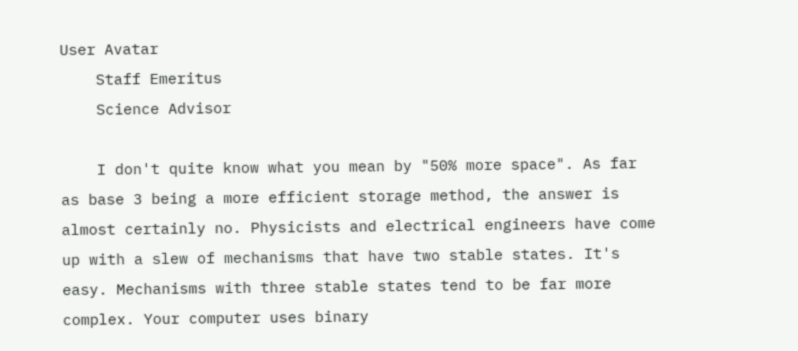User Avatar
    Staff Emeritus
    Science Advisor

    I don't quite know what you mean by "50% more space". As far as base 3 being a more efficient storage method, the answer is almost certainly no. Physicists and electrical engineers have come up with a slew of mechanisms that have two stable states. It's easy. Mechanisms with three stable states tend to be far more complex. Your computer uses binary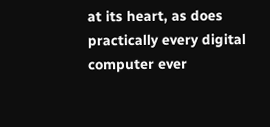at its heart, as does practically every digital computer ever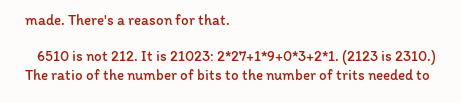made. There's a reason for that.

    6510 is not 212. It is 21023: 2*27+1*9+0*3+2*1. (2123 is 2310.) The ratio of the number of bits to the number of trits needed to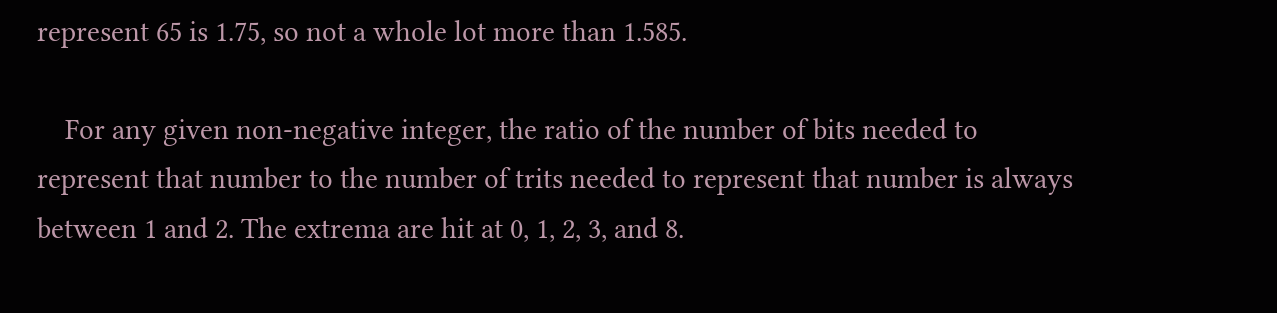represent 65 is 1.75, so not a whole lot more than 1.585.

    For any given non-negative integer, the ratio of the number of bits needed to represent that number to the number of trits needed to represent that number is always between 1 and 2. The extrema are hit at 0, 1, 2, 3, and 8.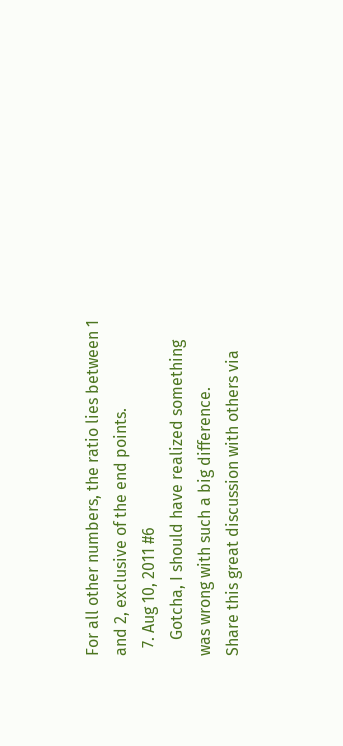For all other numbers, the ratio lies between 1 and 2, exclusive of the end points.
  7. Aug 10, 2011 #6
    Gotcha, I should have realized something was wrong with such a big difference.
Share this great discussion with others via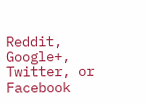Reddit, Google+, Twitter, or Facebook